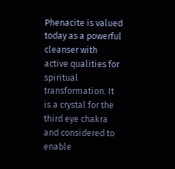Phenacite is valued today as a powerful cleanser with active qualities for spiritual transformation. It is a crystal for the third eye chakra and considered to enable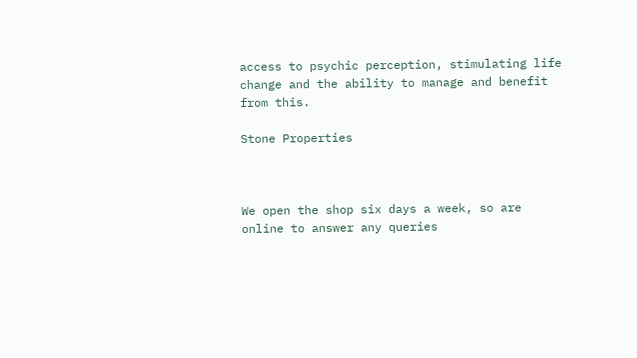access to psychic perception, stimulating life change and the ability to manage and benefit from this.

Stone Properties



We open the shop six days a week, so are online to answer any queries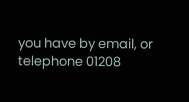you have by email, or telephone 01208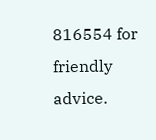816554 for friendly advice.